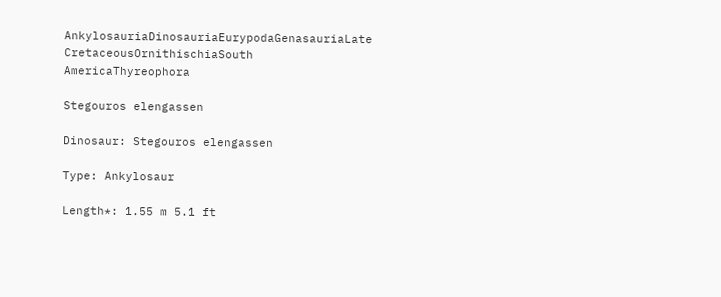AnkylosauriaDinosauriaEurypodaGenasauriaLate CretaceousOrnithischiaSouth AmericaThyreophora

Stegouros elengassen

Dinosaur: Stegouros elengassen

Type: Ankylosaur

Length*: 1.55 m 5.1 ft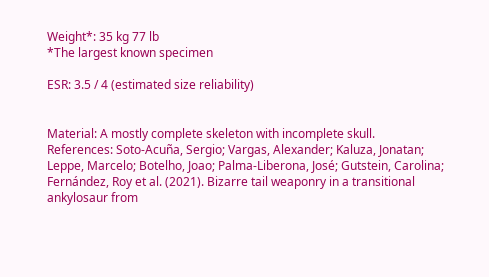Weight*: 35 kg 77 lb
*The largest known specimen

ESR: 3.5 / 4 (estimated size reliability)


Material: A mostly complete skeleton with incomplete skull.
References: Soto-Acuña, Sergio; Vargas, Alexander; Kaluza, Jonatan; Leppe, Marcelo; Botelho, Joao; Palma-Liberona, José; Gutstein, Carolina; Fernández, Roy et al. (2021). Bizarre tail weaponry in a transitional ankylosaur from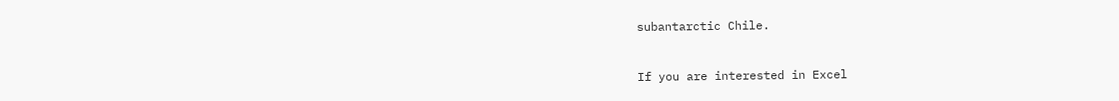subantarctic Chile.


If you are interested in Excel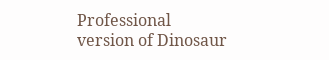Professional version of Dinosaur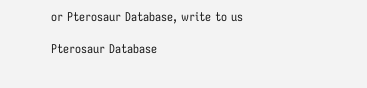or Pterosaur Database, write to us

Pterosaur Database